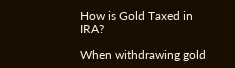How is Gold Taxed in IRA?

When withdrawing gold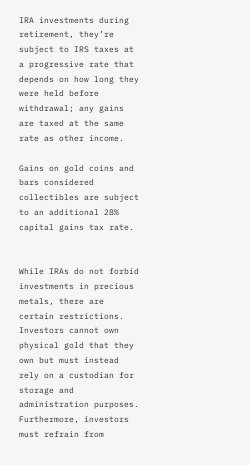IRA investments during retirement, they’re subject to IRS taxes at a progressive rate that depends on how long they were held before withdrawal; any gains are taxed at the same rate as other income.

Gains on gold coins and bars considered collectibles are subject to an additional 28% capital gains tax rate.


While IRAs do not forbid investments in precious metals, there are certain restrictions. Investors cannot own physical gold that they own but must instead rely on a custodian for storage and administration purposes. Furthermore, investors must refrain from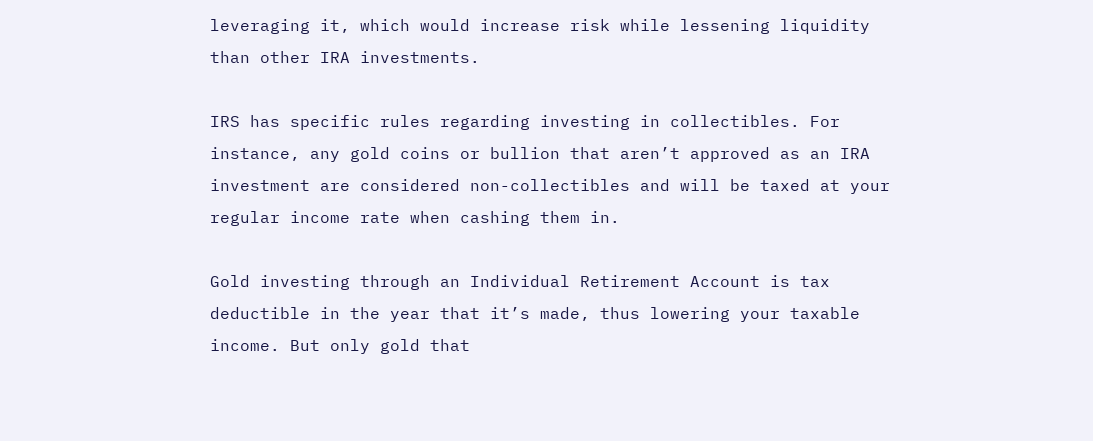leveraging it, which would increase risk while lessening liquidity than other IRA investments.

IRS has specific rules regarding investing in collectibles. For instance, any gold coins or bullion that aren’t approved as an IRA investment are considered non-collectibles and will be taxed at your regular income rate when cashing them in.

Gold investing through an Individual Retirement Account is tax deductible in the year that it’s made, thus lowering your taxable income. But only gold that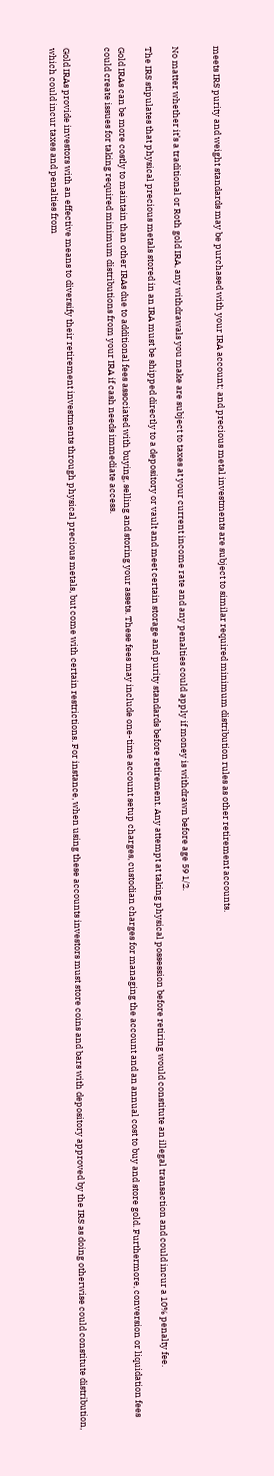meets IRS purity and weight standards may be purchased with your IRA account; and precious metal investments are subject to similar required minimum distribution rules as other retirement accounts.


No matter whether it’s a traditional or Roth gold IRA, any withdrawals you make are subject to taxes at your current income rate and any penalties could apply if money is withdrawn before age 59 1/2.

The IRS stipulates that physical precious metals stored in an IRA must be shipped directly to a depository or vault and meet certain storage and purity standards before retirement. Any attempt at taking physical possession before retiring would constitute an illegal transaction and could incur a 10% penalty fee.

Gold IRAs can be more costly to maintain than other IRAs due to additional fees associated with buying, selling and storing your assets. These fees may include one-time account setup charges, custodian charges for managing the account and an annual cost to buy and store gold. Furthermore, conversion or liquidation fees could create issues for taking required minimum distributions from your IRA if cash needs immediate access.


Gold IRAs provide investors with an effective means to diversify their retirement investments through physical precious metals, but come with certain restrictions. For instance, when using these accounts investors must store coins and bars with depository approved by the IRS as doing otherwise could constitute distribution, which could incur taxes and penalties from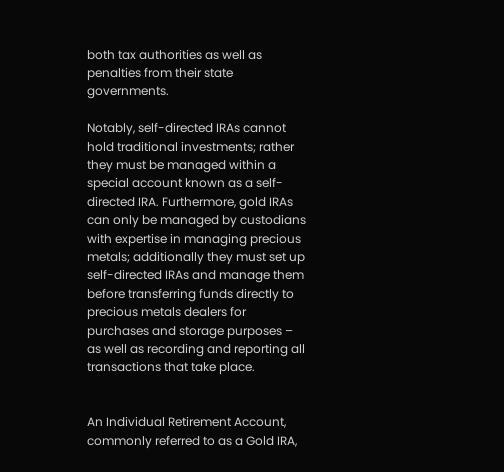both tax authorities as well as penalties from their state governments.

Notably, self-directed IRAs cannot hold traditional investments; rather they must be managed within a special account known as a self-directed IRA. Furthermore, gold IRAs can only be managed by custodians with expertise in managing precious metals; additionally they must set up self-directed IRAs and manage them before transferring funds directly to precious metals dealers for purchases and storage purposes – as well as recording and reporting all transactions that take place.


An Individual Retirement Account, commonly referred to as a Gold IRA,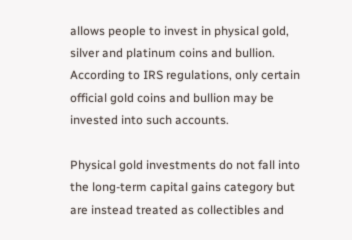allows people to invest in physical gold, silver and platinum coins and bullion. According to IRS regulations, only certain official gold coins and bullion may be invested into such accounts.

Physical gold investments do not fall into the long-term capital gains category but are instead treated as collectibles and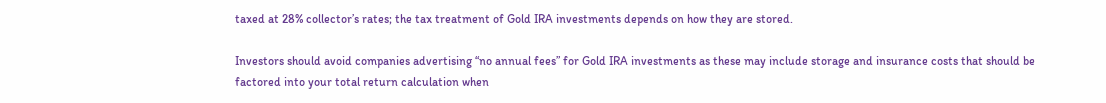taxed at 28% collector’s rates; the tax treatment of Gold IRA investments depends on how they are stored.

Investors should avoid companies advertising “no annual fees” for Gold IRA investments as these may include storage and insurance costs that should be factored into your total return calculation when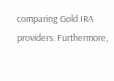comparing Gold IRA providers. Furthermore,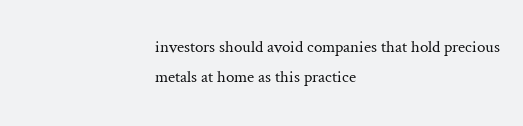investors should avoid companies that hold precious metals at home as this practice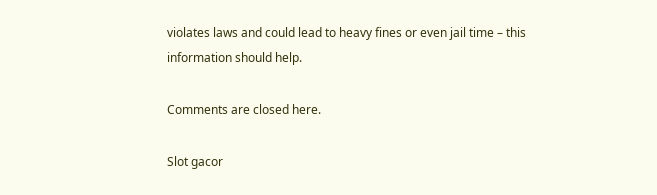violates laws and could lead to heavy fines or even jail time – this information should help.

Comments are closed here.

Slot gacor